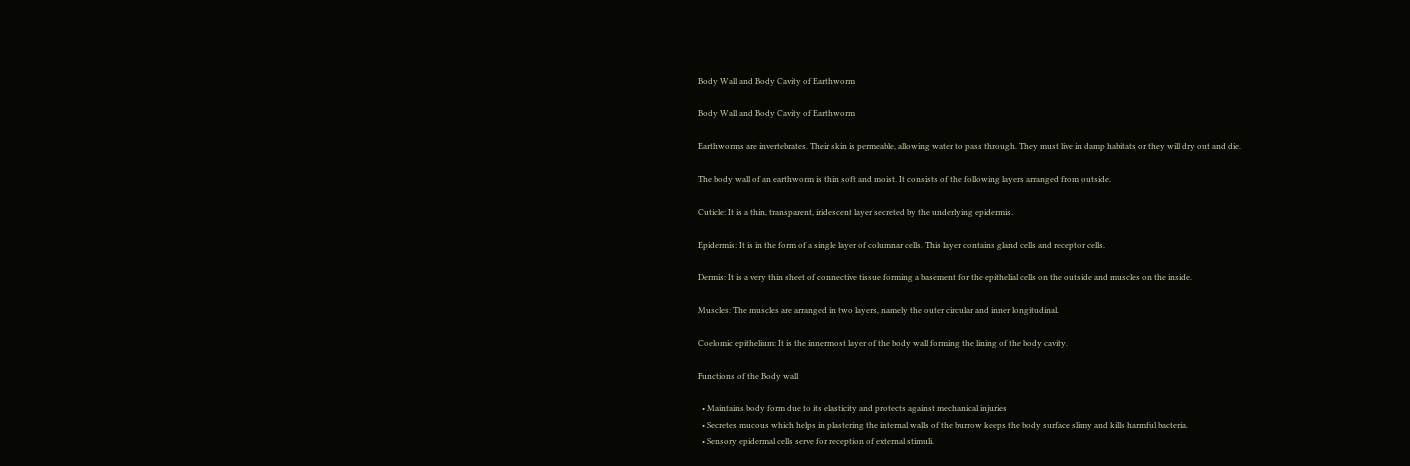Body Wall and Body Cavity of Earthworm

Body Wall and Body Cavity of Earthworm

Earthworms are invertebrates. Their skin is permeable, allowing water to pass through. They must live in damp habitats or they will dry out and die.

The body wall of an earthworm is thin soft and moist. It consists of the following layers arranged from outside.

Cuticle: It is a thin, transparent, iridescent layer secreted by the underlying epidermis.

Epidermis: It is in the form of a single layer of columnar cells. This layer contains gland cells and receptor cells.

Dermis: It is a very thin sheet of connective tissue forming a basement for the epithelial cells on the outside and muscles on the inside.

Muscles: The muscles are arranged in two layers, namely the outer circular and inner longitudinal.

Coelomic epithelium: It is the innermost layer of the body wall forming the lining of the body cavity.

Functions of the Body wall

  • Maintains body form due to its elasticity and protects against mechanical injuries
  • Secretes mucous which helps in plastering the internal walls of the burrow keeps the body surface slimy and kills harmful bacteria.
  • Sensory epidermal cells serve for reception of external stimuli.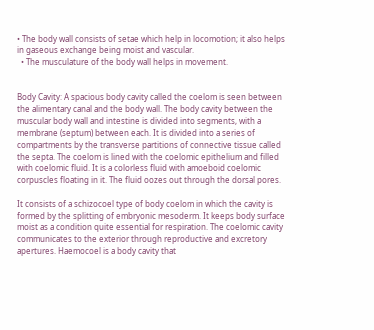• The body wall consists of setae which help in locomotion; it also helps in gaseous exchange being moist and vascular.
  • The musculature of the body wall helps in movement.


Body Cavity: A spacious body cavity called the coelom is seen between the alimentary canal and the body wall. The body cavity between the muscular body wall and intestine is divided into segments, with a membrane (septum) between each. It is divided into a series of compartments by the transverse partitions of connective tissue called the septa. The coelom is lined with the coelomic epithelium and filled with coelomic fluid. It is a colorless fluid with amoeboid coelomic corpuscles floating in it. The fluid oozes out through the dorsal pores.

It consists of a schizocoel type of body coelom in which the cavity is formed by the splitting of embryonic mesoderm. It keeps body surface moist as a condition quite essential for respiration. The coelomic cavity communicates to the exterior through reproductive and excretory apertures. Haemocoel is a body cavity that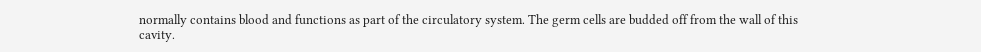normally contains blood and functions as part of the circulatory system. The germ cells are budded off from the wall of this cavity.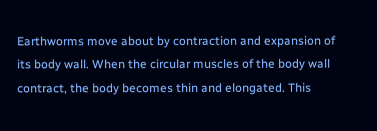Earthworms move about by contraction and expansion of its body wall. When the circular muscles of the body wall contract, the body becomes thin and elongated. This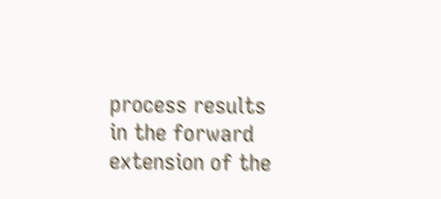process results in the forward extension of the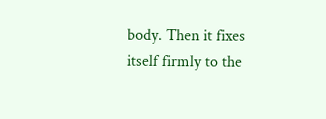body. Then it fixes itself firmly to the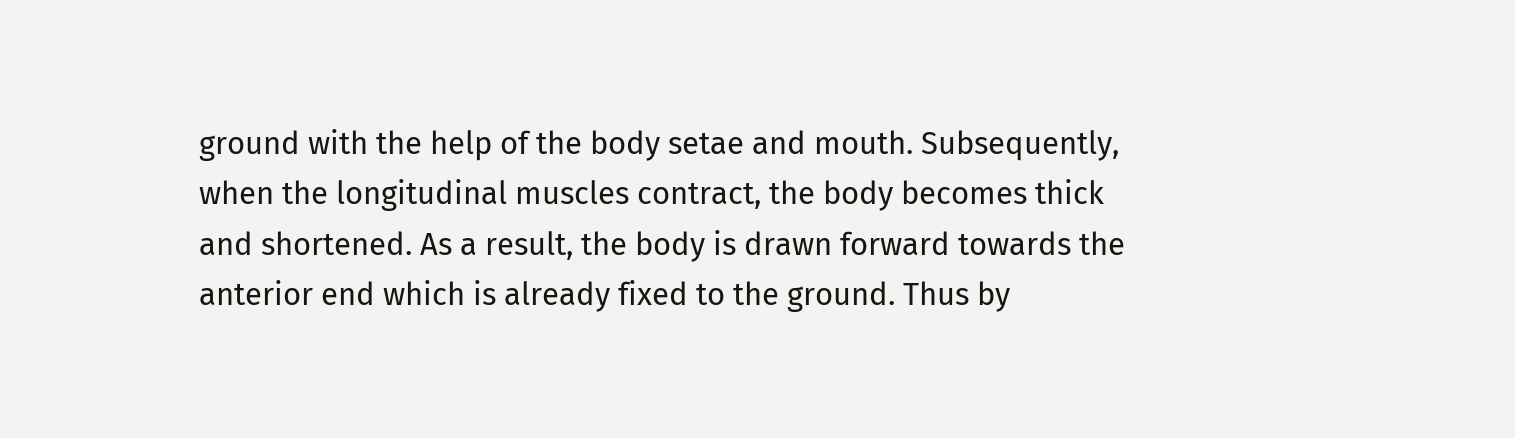ground with the help of the body setae and mouth. Subsequently, when the longitudinal muscles contract, the body becomes thick and shortened. As a result, the body is drawn forward towards the anterior end which is already fixed to the ground. Thus by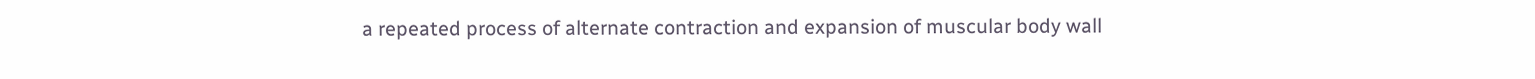a repeated process of alternate contraction and expansion of muscular body wall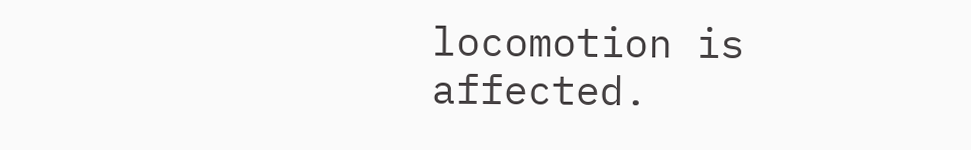locomotion is affected.